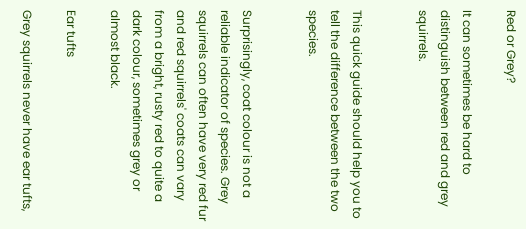Red or Grey?

It can sometimes be hard to distinguish between red and grey squirrels.


This quick guide should help you to tell the difference between the two species.


Surprisingly, coat colour is not a reliable indicator of species. Grey squirrels can often have very red fur and red squirrels' coats can vary from a bright, rusty red to quite a dark colour, sometimes grey or almost black.

Ear tufts

Grey squirrels never have ear tufts,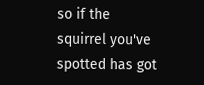so if the squirrel you've spotted has got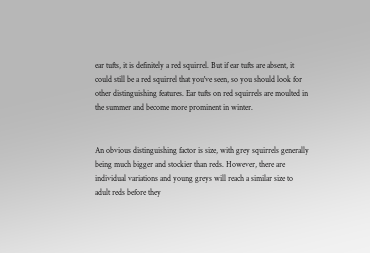ear tufts, it is definitely a red squirrel. But if ear tufts are absent, it could still be a red squirrel that you've seen, so you should look for other distinguishing features. Ear tufts on red squirrels are moulted in the summer and become more prominent in winter.


An obvious distinguishing factor is size, with grey squirrels generally being much bigger and stockier than reds. However, there are individual variations and young greys will reach a similar size to adult reds before they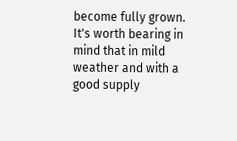become fully grown. It's worth bearing in mind that in mild weather and with a good supply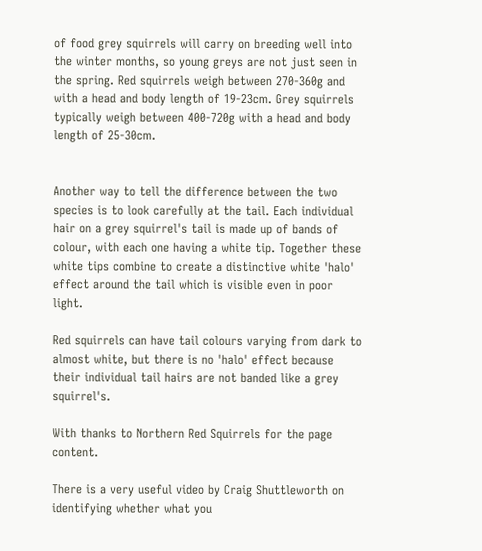of food grey squirrels will carry on breeding well into the winter months, so young greys are not just seen in the spring. Red squirrels weigh between 270-360g and with a head and body length of 19-23cm. Grey squirrels typically weigh between 400-720g with a head and body length of 25-30cm.


Another way to tell the difference between the two species is to look carefully at the tail. Each individual hair on a grey squirrel's tail is made up of bands of colour, with each one having a white tip. Together these white tips combine to create a distinctive white 'halo' effect around the tail which is visible even in poor light.

Red squirrels can have tail colours varying from dark to almost white, but there is no 'halo' effect because their individual tail hairs are not banded like a grey squirrel's.

With thanks to Northern Red Squirrels for the page content.

There is a very useful video by Craig Shuttleworth on identifying whether what you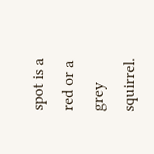spot is a red or a grey squirrel.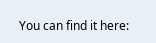You can find it here: